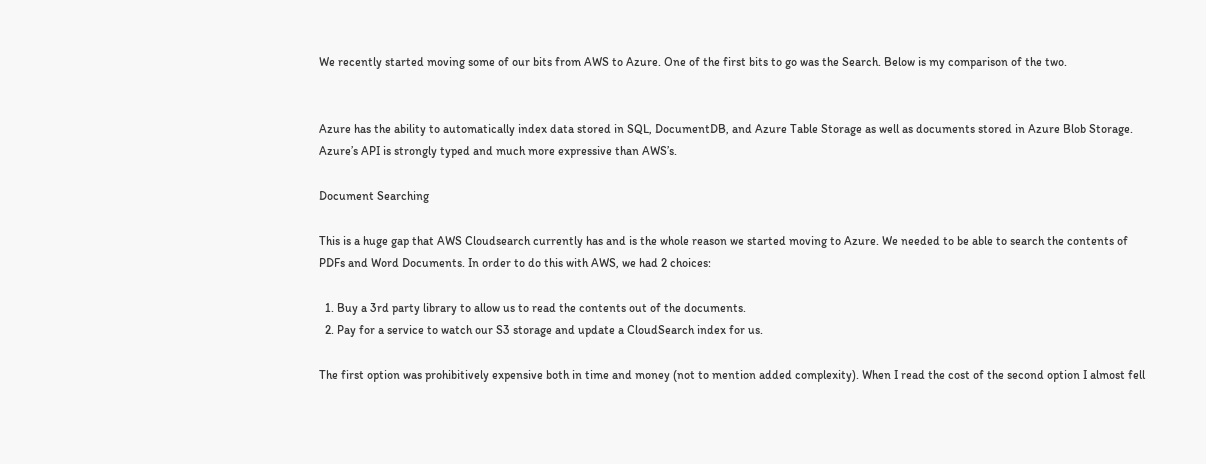We recently started moving some of our bits from AWS to Azure. One of the first bits to go was the Search. Below is my comparison of the two.


Azure has the ability to automatically index data stored in SQL, DocumentDB, and Azure Table Storage as well as documents stored in Azure Blob Storage. Azure’s API is strongly typed and much more expressive than AWS’s.

Document Searching

This is a huge gap that AWS Cloudsearch currently has and is the whole reason we started moving to Azure. We needed to be able to search the contents of PDFs and Word Documents. In order to do this with AWS, we had 2 choices:

  1. Buy a 3rd party library to allow us to read the contents out of the documents.
  2. Pay for a service to watch our S3 storage and update a CloudSearch index for us.

The first option was prohibitively expensive both in time and money (not to mention added complexity). When I read the cost of the second option I almost fell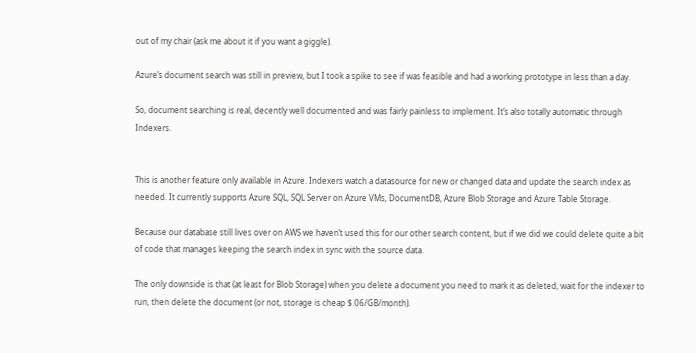out of my chair (ask me about it if you want a giggle).

Azure’s document search was still in preview, but I took a spike to see if was feasible and had a working prototype in less than a day.

So, document searching is real, decently well documented and was fairly painless to implement. It’s also totally automatic through Indexers.


This is another feature only available in Azure. Indexers watch a datasource for new or changed data and update the search index as needed. It currently supports Azure SQL, SQL Server on Azure VMs, DocumentDB, Azure Blob Storage and Azure Table Storage.

Because our database still lives over on AWS we haven’t used this for our other search content, but if we did we could delete quite a bit of code that manages keeping the search index in sync with the source data.

The only downside is that (at least for Blob Storage) when you delete a document you need to mark it as deleted, wait for the indexer to run, then delete the document (or not, storage is cheap $.06/GB/month).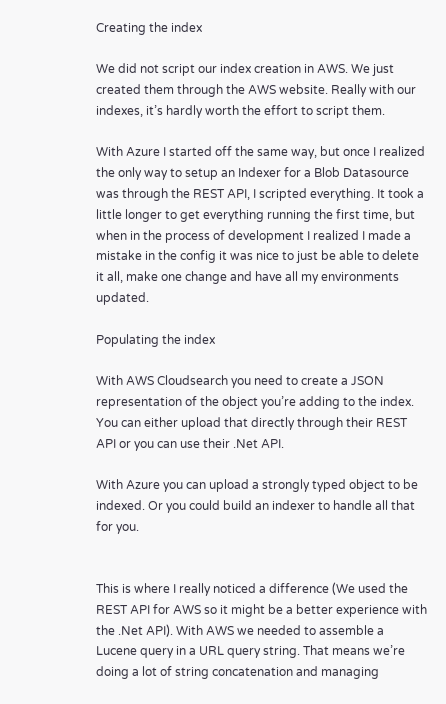Creating the index

We did not script our index creation in AWS. We just created them through the AWS website. Really with our indexes, it’s hardly worth the effort to script them.

With Azure I started off the same way, but once I realized the only way to setup an Indexer for a Blob Datasource was through the REST API, I scripted everything. It took a little longer to get everything running the first time, but when in the process of development I realized I made a mistake in the config it was nice to just be able to delete it all, make one change and have all my environments updated.

Populating the index

With AWS Cloudsearch you need to create a JSON representation of the object you’re adding to the index. You can either upload that directly through their REST API or you can use their .Net API.

With Azure you can upload a strongly typed object to be indexed. Or you could build an indexer to handle all that for you.


This is where I really noticed a difference (We used the REST API for AWS so it might be a better experience with the .Net API). With AWS we needed to assemble a Lucene query in a URL query string. That means we’re doing a lot of string concatenation and managing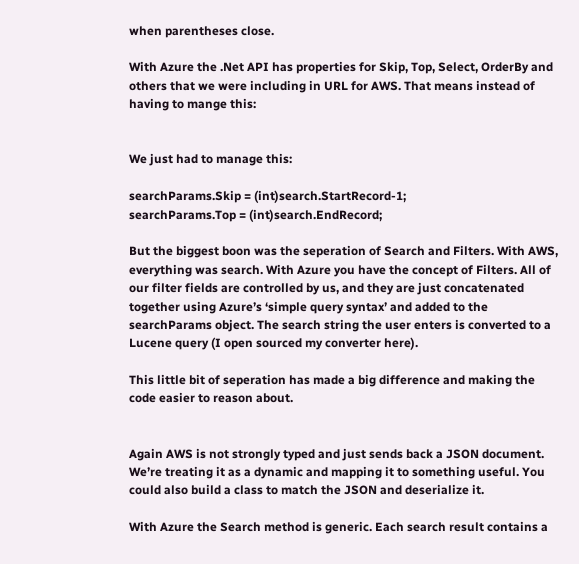when parentheses close.

With Azure the .Net API has properties for Skip, Top, Select, OrderBy and others that we were including in URL for AWS. That means instead of having to mange this:


We just had to manage this:

searchParams.Skip = (int)search.StartRecord-1;
searchParams.Top = (int)search.EndRecord;

But the biggest boon was the seperation of Search and Filters. With AWS, everything was search. With Azure you have the concept of Filters. All of our filter fields are controlled by us, and they are just concatenated together using Azure’s ‘simple query syntax’ and added to the searchParams object. The search string the user enters is converted to a Lucene query (I open sourced my converter here).

This little bit of seperation has made a big difference and making the code easier to reason about.


Again AWS is not strongly typed and just sends back a JSON document. We’re treating it as a dynamic and mapping it to something useful. You could also build a class to match the JSON and deserialize it.

With Azure the Search method is generic. Each search result contains a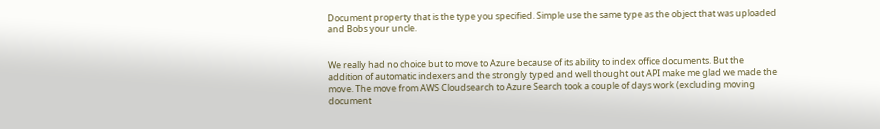Document property that is the type you specified. Simple use the same type as the object that was uploaded and Bobs your uncle.


We really had no choice but to move to Azure because of its ability to index office documents. But the addition of automatic indexers and the strongly typed and well thought out API make me glad we made the move. The move from AWS Cloudsearch to Azure Search took a couple of days work (excluding moving document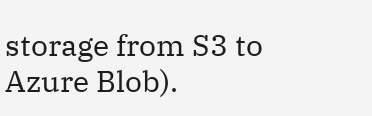storage from S3 to Azure Blob).